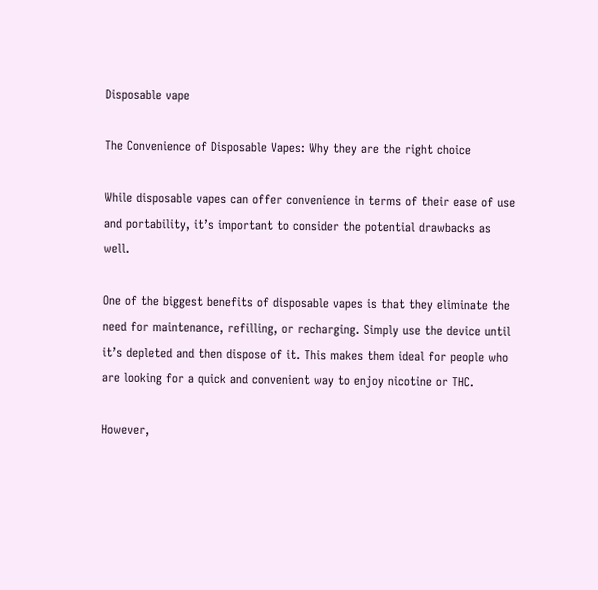Disposable vape

The Convenience of Disposable Vapes: Why they are the right choice

While disposable vapes can offer convenience in terms of their ease of use and portability, it’s important to consider the potential drawbacks as well.

One of the biggest benefits of disposable vapes is that they eliminate the need for maintenance, refilling, or recharging. Simply use the device until it’s depleted and then dispose of it. This makes them ideal for people who are looking for a quick and convenient way to enjoy nicotine or THC.

However,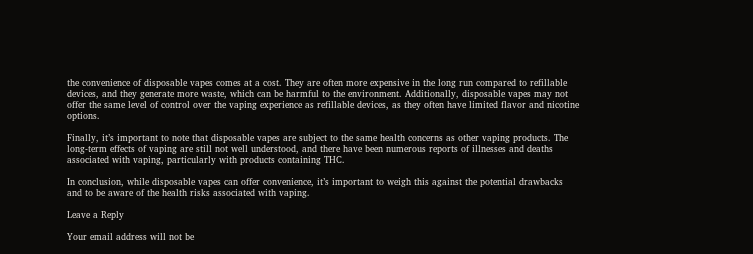the convenience of disposable vapes comes at a cost. They are often more expensive in the long run compared to refillable devices, and they generate more waste, which can be harmful to the environment. Additionally, disposable vapes may not offer the same level of control over the vaping experience as refillable devices, as they often have limited flavor and nicotine options.

Finally, it’s important to note that disposable vapes are subject to the same health concerns as other vaping products. The long-term effects of vaping are still not well understood, and there have been numerous reports of illnesses and deaths associated with vaping, particularly with products containing THC.

In conclusion, while disposable vapes can offer convenience, it’s important to weigh this against the potential drawbacks and to be aware of the health risks associated with vaping.

Leave a Reply

Your email address will not be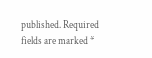published. Required fields are marked *